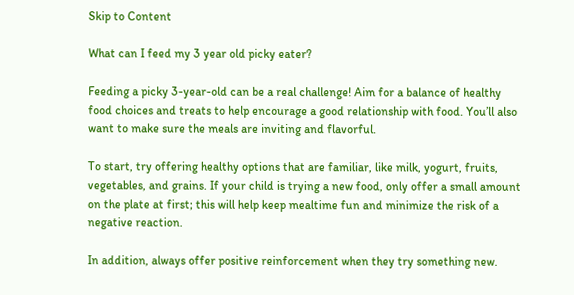Skip to Content

What can I feed my 3 year old picky eater?

Feeding a picky 3-year-old can be a real challenge! Aim for a balance of healthy food choices and treats to help encourage a good relationship with food. You’ll also want to make sure the meals are inviting and flavorful.

To start, try offering healthy options that are familiar, like milk, yogurt, fruits, vegetables, and grains. If your child is trying a new food, only offer a small amount on the plate at first; this will help keep mealtime fun and minimize the risk of a negative reaction.

In addition, always offer positive reinforcement when they try something new.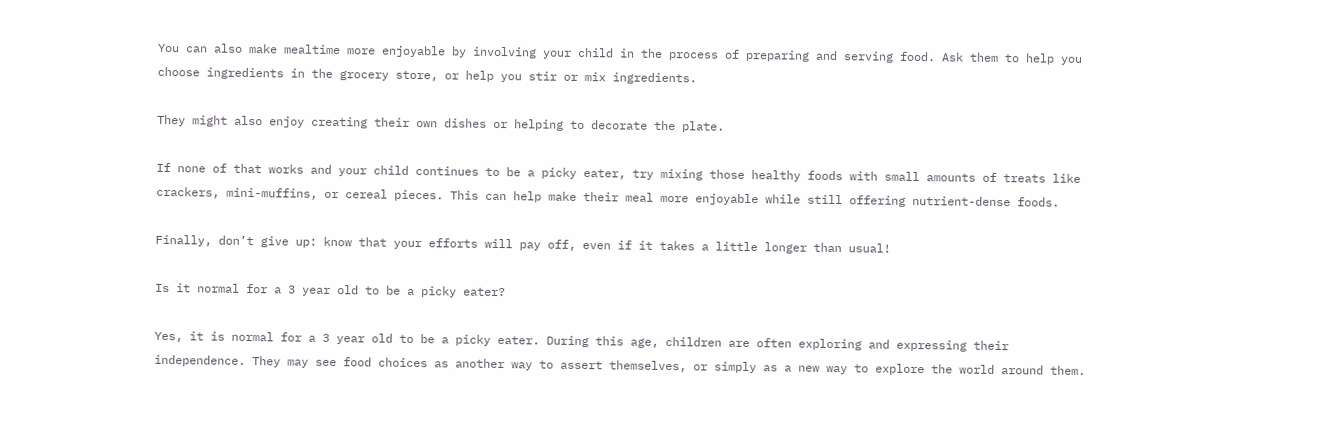You can also make mealtime more enjoyable by involving your child in the process of preparing and serving food. Ask them to help you choose ingredients in the grocery store, or help you stir or mix ingredients.

They might also enjoy creating their own dishes or helping to decorate the plate.

If none of that works and your child continues to be a picky eater, try mixing those healthy foods with small amounts of treats like crackers, mini-muffins, or cereal pieces. This can help make their meal more enjoyable while still offering nutrient-dense foods.

Finally, don’t give up: know that your efforts will pay off, even if it takes a little longer than usual!

Is it normal for a 3 year old to be a picky eater?

Yes, it is normal for a 3 year old to be a picky eater. During this age, children are often exploring and expressing their independence. They may see food choices as another way to assert themselves, or simply as a new way to explore the world around them.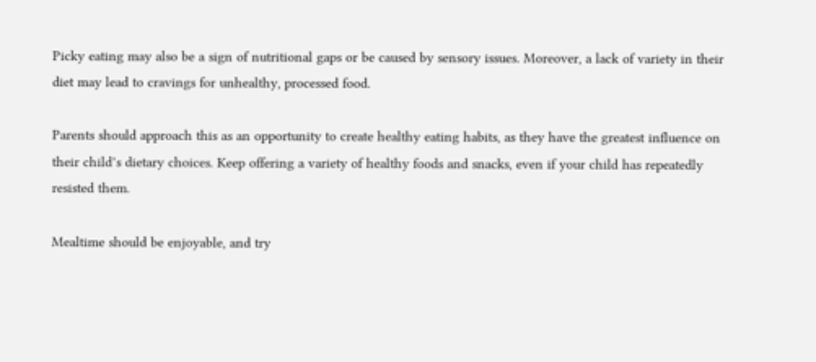Picky eating may also be a sign of nutritional gaps or be caused by sensory issues. Moreover, a lack of variety in their diet may lead to cravings for unhealthy, processed food.

Parents should approach this as an opportunity to create healthy eating habits, as they have the greatest influence on their child’s dietary choices. Keep offering a variety of healthy foods and snacks, even if your child has repeatedly resisted them.

Mealtime should be enjoyable, and try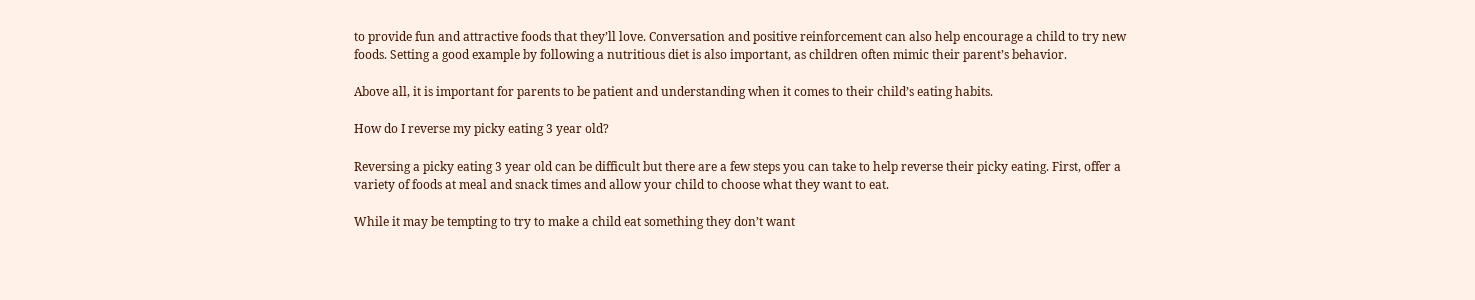to provide fun and attractive foods that they’ll love. Conversation and positive reinforcement can also help encourage a child to try new foods. Setting a good example by following a nutritious diet is also important, as children often mimic their parent’s behavior.

Above all, it is important for parents to be patient and understanding when it comes to their child’s eating habits.

How do I reverse my picky eating 3 year old?

Reversing a picky eating 3 year old can be difficult but there are a few steps you can take to help reverse their picky eating. First, offer a variety of foods at meal and snack times and allow your child to choose what they want to eat.

While it may be tempting to try to make a child eat something they don’t want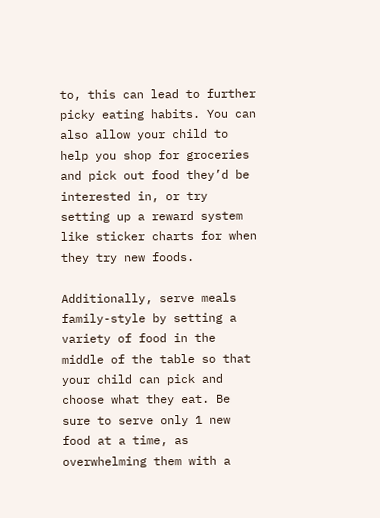to, this can lead to further picky eating habits. You can also allow your child to help you shop for groceries and pick out food they’d be interested in, or try setting up a reward system like sticker charts for when they try new foods.

Additionally, serve meals family-style by setting a variety of food in the middle of the table so that your child can pick and choose what they eat. Be sure to serve only 1 new food at a time, as overwhelming them with a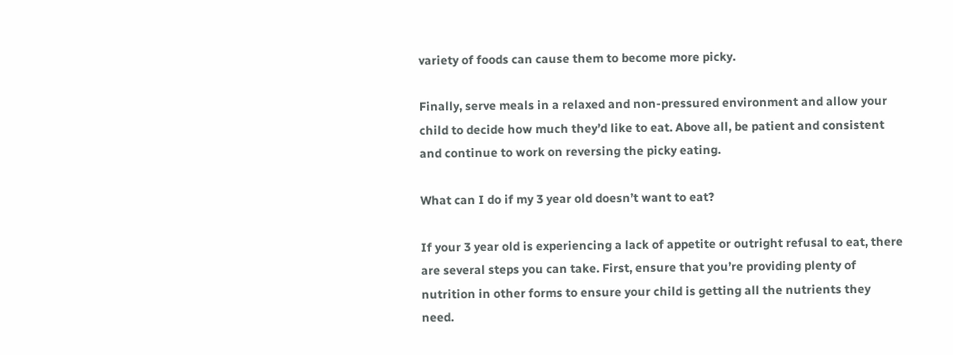variety of foods can cause them to become more picky.

Finally, serve meals in a relaxed and non-pressured environment and allow your child to decide how much they’d like to eat. Above all, be patient and consistent and continue to work on reversing the picky eating.

What can I do if my 3 year old doesn’t want to eat?

If your 3 year old is experiencing a lack of appetite or outright refusal to eat, there are several steps you can take. First, ensure that you’re providing plenty of nutrition in other forms to ensure your child is getting all the nutrients they need.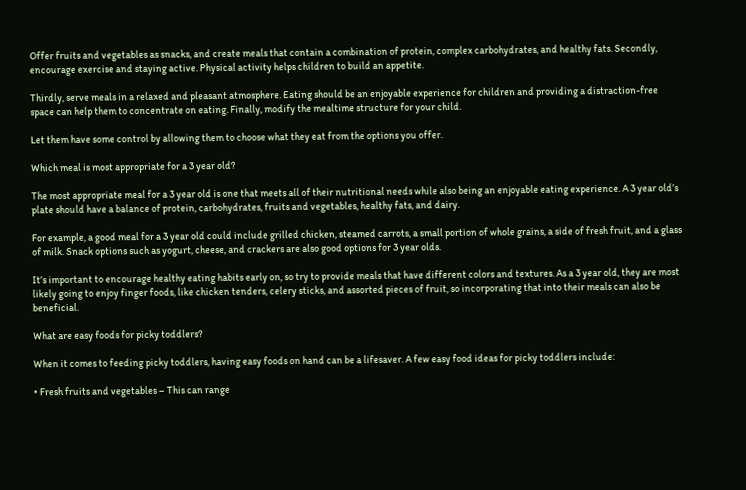Offer fruits and vegetables as snacks, and create meals that contain a combination of protein, complex carbohydrates, and healthy fats. Secondly, encourage exercise and staying active. Physical activity helps children to build an appetite.

Thirdly, serve meals in a relaxed and pleasant atmosphere. Eating should be an enjoyable experience for children and providing a distraction-free space can help them to concentrate on eating. Finally, modify the mealtime structure for your child.

Let them have some control by allowing them to choose what they eat from the options you offer.

Which meal is most appropriate for a 3 year old?

The most appropriate meal for a 3 year old is one that meets all of their nutritional needs while also being an enjoyable eating experience. A 3 year old’s plate should have a balance of protein, carbohydrates, fruits and vegetables, healthy fats, and dairy.

For example, a good meal for a 3 year old could include grilled chicken, steamed carrots, a small portion of whole grains, a side of fresh fruit, and a glass of milk. Snack options such as yogurt, cheese, and crackers are also good options for 3 year olds.

It’s important to encourage healthy eating habits early on, so try to provide meals that have different colors and textures. As a 3 year old, they are most likely going to enjoy finger foods, like chicken tenders, celery sticks, and assorted pieces of fruit, so incorporating that into their meals can also be beneficial.

What are easy foods for picky toddlers?

When it comes to feeding picky toddlers, having easy foods on hand can be a lifesaver. A few easy food ideas for picky toddlers include:

• Fresh fruits and vegetables – This can range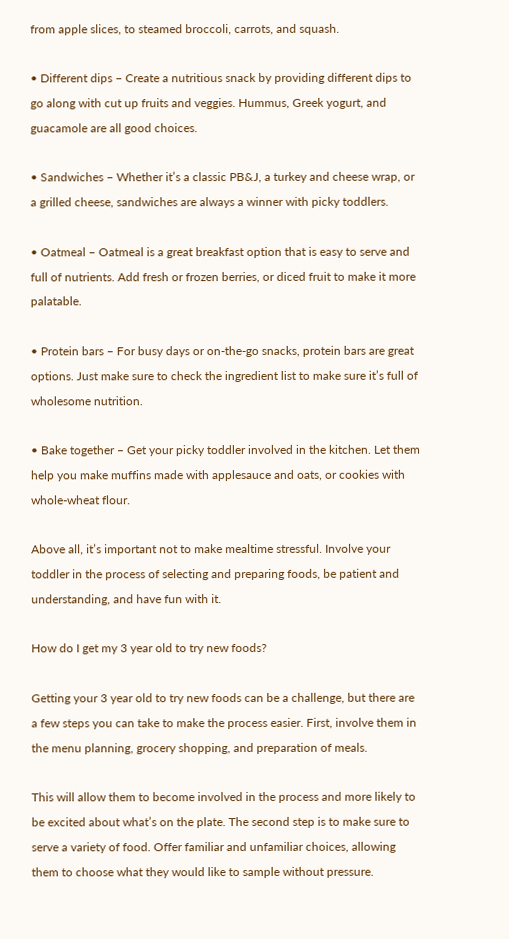from apple slices, to steamed broccoli, carrots, and squash.

• Different dips – Create a nutritious snack by providing different dips to go along with cut up fruits and veggies. Hummus, Greek yogurt, and guacamole are all good choices.

• Sandwiches – Whether it’s a classic PB&J, a turkey and cheese wrap, or a grilled cheese, sandwiches are always a winner with picky toddlers.

• Oatmeal – Oatmeal is a great breakfast option that is easy to serve and full of nutrients. Add fresh or frozen berries, or diced fruit to make it more palatable.

• Protein bars – For busy days or on-the-go snacks, protein bars are great options. Just make sure to check the ingredient list to make sure it’s full of wholesome nutrition.

• Bake together – Get your picky toddler involved in the kitchen. Let them help you make muffins made with applesauce and oats, or cookies with whole-wheat flour.

Above all, it’s important not to make mealtime stressful. Involve your toddler in the process of selecting and preparing foods, be patient and understanding, and have fun with it.

How do I get my 3 year old to try new foods?

Getting your 3 year old to try new foods can be a challenge, but there are a few steps you can take to make the process easier. First, involve them in the menu planning, grocery shopping, and preparation of meals.

This will allow them to become involved in the process and more likely to be excited about what’s on the plate. The second step is to make sure to serve a variety of food. Offer familiar and unfamiliar choices, allowing them to choose what they would like to sample without pressure.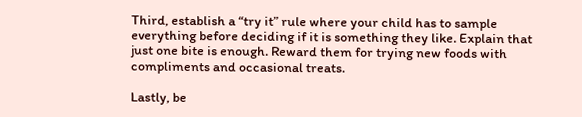Third, establish a “try it” rule where your child has to sample everything before deciding if it is something they like. Explain that just one bite is enough. Reward them for trying new foods with compliments and occasional treats.

Lastly, be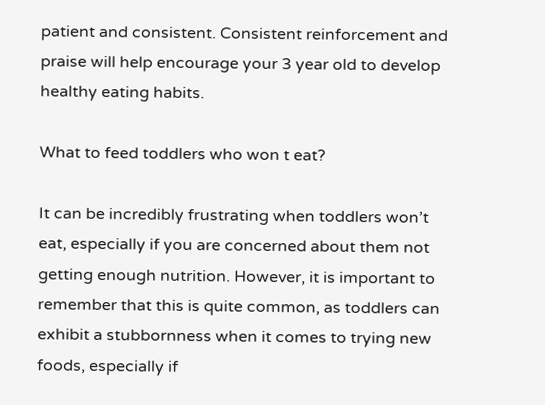patient and consistent. Consistent reinforcement and praise will help encourage your 3 year old to develop healthy eating habits.

What to feed toddlers who won t eat?

It can be incredibly frustrating when toddlers won’t eat, especially if you are concerned about them not getting enough nutrition. However, it is important to remember that this is quite common, as toddlers can exhibit a stubbornness when it comes to trying new foods, especially if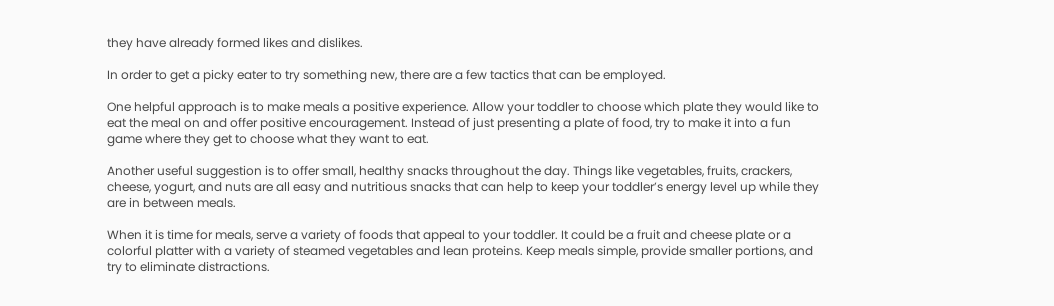they have already formed likes and dislikes.

In order to get a picky eater to try something new, there are a few tactics that can be employed.

One helpful approach is to make meals a positive experience. Allow your toddler to choose which plate they would like to eat the meal on and offer positive encouragement. Instead of just presenting a plate of food, try to make it into a fun game where they get to choose what they want to eat.

Another useful suggestion is to offer small, healthy snacks throughout the day. Things like vegetables, fruits, crackers, cheese, yogurt, and nuts are all easy and nutritious snacks that can help to keep your toddler’s energy level up while they are in between meals.

When it is time for meals, serve a variety of foods that appeal to your toddler. It could be a fruit and cheese plate or a colorful platter with a variety of steamed vegetables and lean proteins. Keep meals simple, provide smaller portions, and try to eliminate distractions.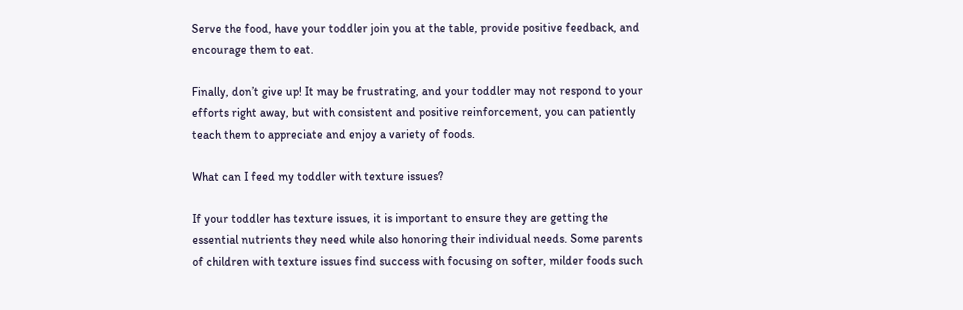Serve the food, have your toddler join you at the table, provide positive feedback, and encourage them to eat.

Finally, don’t give up! It may be frustrating, and your toddler may not respond to your efforts right away, but with consistent and positive reinforcement, you can patiently teach them to appreciate and enjoy a variety of foods.

What can I feed my toddler with texture issues?

If your toddler has texture issues, it is important to ensure they are getting the essential nutrients they need while also honoring their individual needs. Some parents of children with texture issues find success with focusing on softer, milder foods such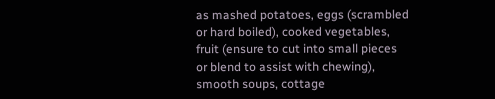as mashed potatoes, eggs (scrambled or hard boiled), cooked vegetables, fruit (ensure to cut into small pieces or blend to assist with chewing), smooth soups, cottage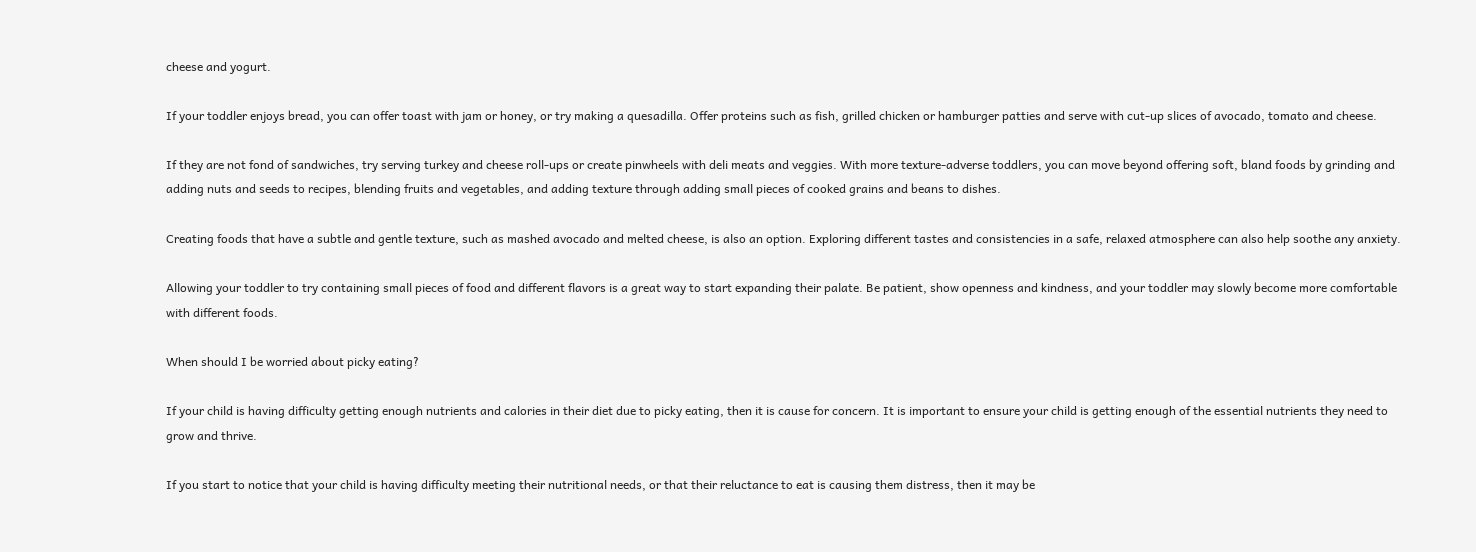cheese and yogurt.

If your toddler enjoys bread, you can offer toast with jam or honey, or try making a quesadilla. Offer proteins such as fish, grilled chicken or hamburger patties and serve with cut-up slices of avocado, tomato and cheese.

If they are not fond of sandwiches, try serving turkey and cheese roll-ups or create pinwheels with deli meats and veggies. With more texture-adverse toddlers, you can move beyond offering soft, bland foods by grinding and adding nuts and seeds to recipes, blending fruits and vegetables, and adding texture through adding small pieces of cooked grains and beans to dishes.

Creating foods that have a subtle and gentle texture, such as mashed avocado and melted cheese, is also an option. Exploring different tastes and consistencies in a safe, relaxed atmosphere can also help soothe any anxiety.

Allowing your toddler to try containing small pieces of food and different flavors is a great way to start expanding their palate. Be patient, show openness and kindness, and your toddler may slowly become more comfortable with different foods.

When should I be worried about picky eating?

If your child is having difficulty getting enough nutrients and calories in their diet due to picky eating, then it is cause for concern. It is important to ensure your child is getting enough of the essential nutrients they need to grow and thrive.

If you start to notice that your child is having difficulty meeting their nutritional needs, or that their reluctance to eat is causing them distress, then it may be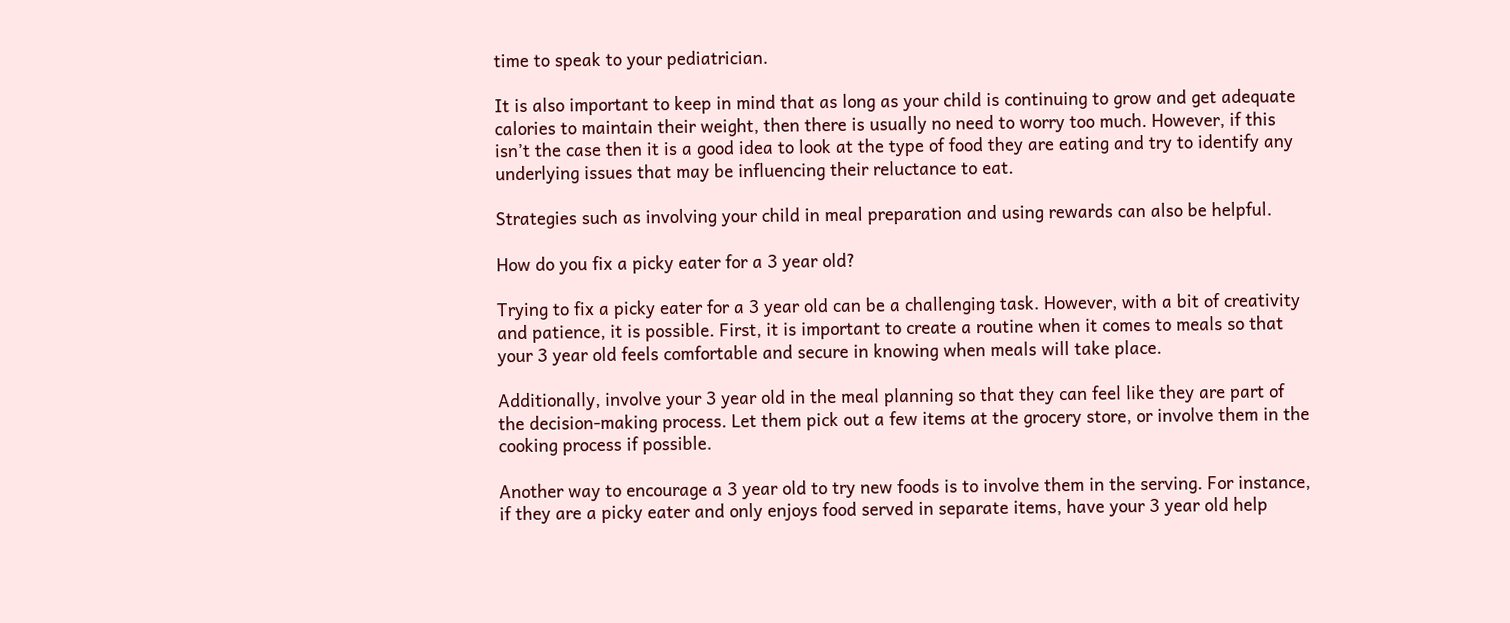time to speak to your pediatrician.

It is also important to keep in mind that as long as your child is continuing to grow and get adequate calories to maintain their weight, then there is usually no need to worry too much. However, if this isn’t the case then it is a good idea to look at the type of food they are eating and try to identify any underlying issues that may be influencing their reluctance to eat.

Strategies such as involving your child in meal preparation and using rewards can also be helpful.

How do you fix a picky eater for a 3 year old?

Trying to fix a picky eater for a 3 year old can be a challenging task. However, with a bit of creativity and patience, it is possible. First, it is important to create a routine when it comes to meals so that your 3 year old feels comfortable and secure in knowing when meals will take place.

Additionally, involve your 3 year old in the meal planning so that they can feel like they are part of the decision-making process. Let them pick out a few items at the grocery store, or involve them in the cooking process if possible.

Another way to encourage a 3 year old to try new foods is to involve them in the serving. For instance, if they are a picky eater and only enjoys food served in separate items, have your 3 year old help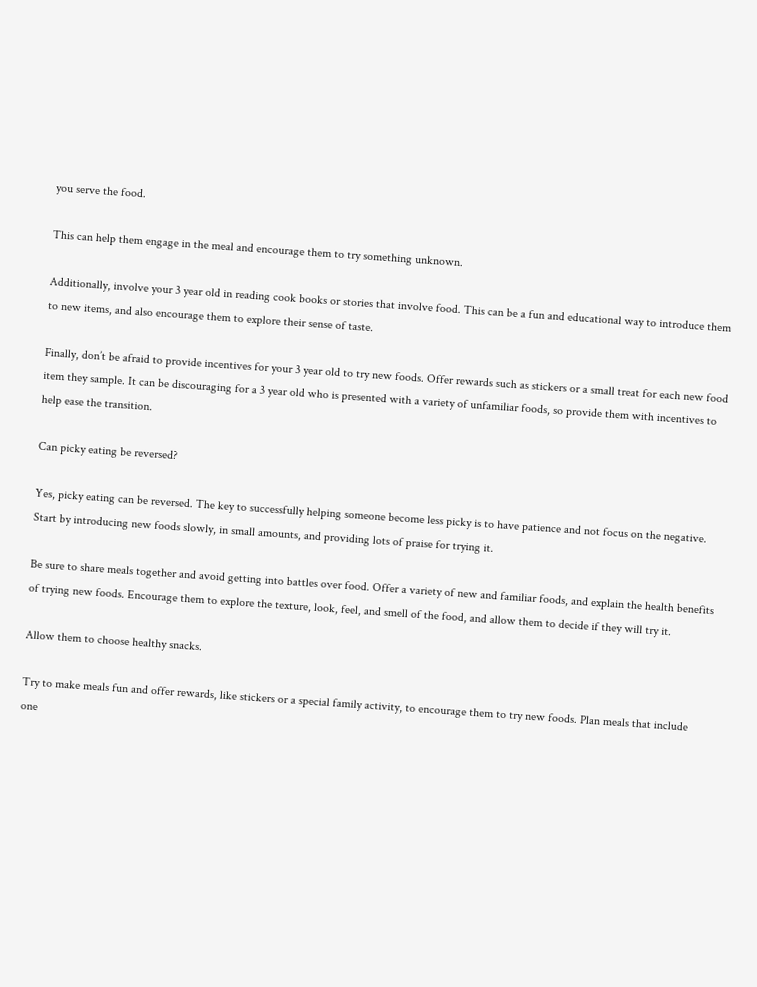you serve the food.

This can help them engage in the meal and encourage them to try something unknown.

Additionally, involve your 3 year old in reading cook books or stories that involve food. This can be a fun and educational way to introduce them to new items, and also encourage them to explore their sense of taste.

Finally, don’t be afraid to provide incentives for your 3 year old to try new foods. Offer rewards such as stickers or a small treat for each new food item they sample. It can be discouraging for a 3 year old who is presented with a variety of unfamiliar foods, so provide them with incentives to help ease the transition.

Can picky eating be reversed?

Yes, picky eating can be reversed. The key to successfully helping someone become less picky is to have patience and not focus on the negative. Start by introducing new foods slowly, in small amounts, and providing lots of praise for trying it.

Be sure to share meals together and avoid getting into battles over food. Offer a variety of new and familiar foods, and explain the health benefits of trying new foods. Encourage them to explore the texture, look, feel, and smell of the food, and allow them to decide if they will try it.

Allow them to choose healthy snacks.

Try to make meals fun and offer rewards, like stickers or a special family activity, to encourage them to try new foods. Plan meals that include one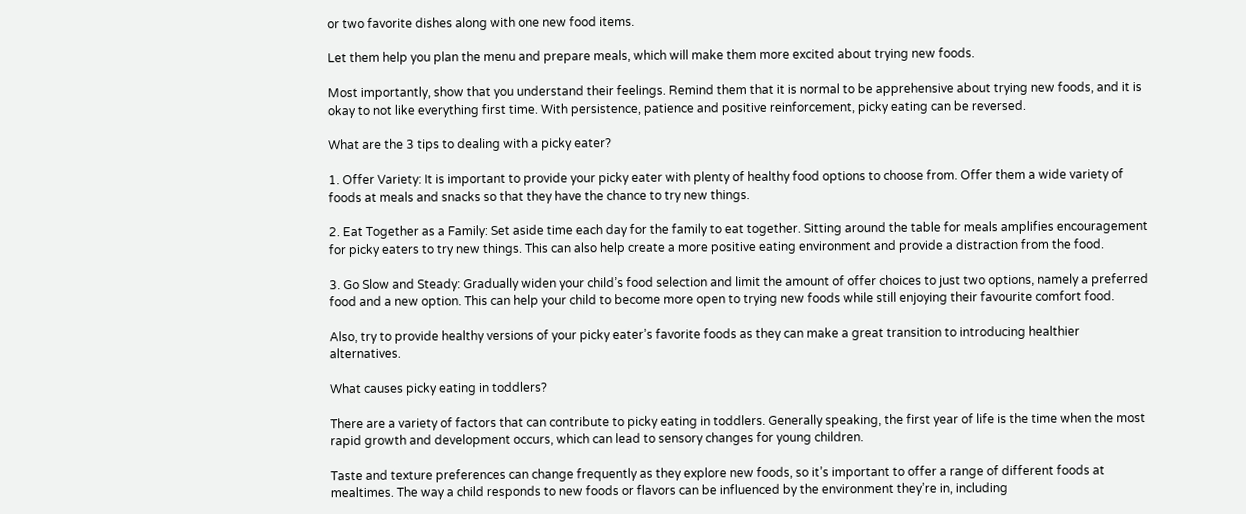or two favorite dishes along with one new food items.

Let them help you plan the menu and prepare meals, which will make them more excited about trying new foods.

Most importantly, show that you understand their feelings. Remind them that it is normal to be apprehensive about trying new foods, and it is okay to not like everything first time. With persistence, patience and positive reinforcement, picky eating can be reversed.

What are the 3 tips to dealing with a picky eater?

1. Offer Variety: It is important to provide your picky eater with plenty of healthy food options to choose from. Offer them a wide variety of foods at meals and snacks so that they have the chance to try new things.

2. Eat Together as a Family: Set aside time each day for the family to eat together. Sitting around the table for meals amplifies encouragement for picky eaters to try new things. This can also help create a more positive eating environment and provide a distraction from the food.

3. Go Slow and Steady: Gradually widen your child’s food selection and limit the amount of offer choices to just two options, namely a preferred food and a new option. This can help your child to become more open to trying new foods while still enjoying their favourite comfort food.

Also, try to provide healthy versions of your picky eater’s favorite foods as they can make a great transition to introducing healthier alternatives.

What causes picky eating in toddlers?

There are a variety of factors that can contribute to picky eating in toddlers. Generally speaking, the first year of life is the time when the most rapid growth and development occurs, which can lead to sensory changes for young children.

Taste and texture preferences can change frequently as they explore new foods, so it’s important to offer a range of different foods at mealtimes. The way a child responds to new foods or flavors can be influenced by the environment they’re in, including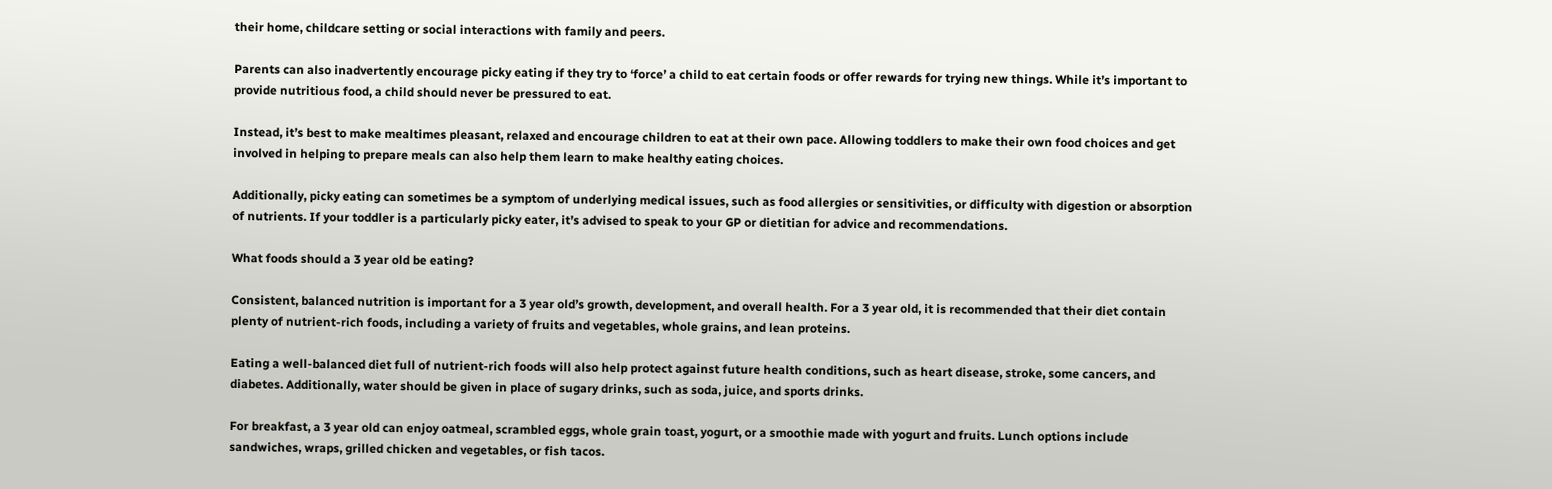their home, childcare setting or social interactions with family and peers.

Parents can also inadvertently encourage picky eating if they try to ‘force’ a child to eat certain foods or offer rewards for trying new things. While it’s important to provide nutritious food, a child should never be pressured to eat.

Instead, it’s best to make mealtimes pleasant, relaxed and encourage children to eat at their own pace. Allowing toddlers to make their own food choices and get involved in helping to prepare meals can also help them learn to make healthy eating choices.

Additionally, picky eating can sometimes be a symptom of underlying medical issues, such as food allergies or sensitivities, or difficulty with digestion or absorption of nutrients. If your toddler is a particularly picky eater, it’s advised to speak to your GP or dietitian for advice and recommendations.

What foods should a 3 year old be eating?

Consistent, balanced nutrition is important for a 3 year old’s growth, development, and overall health. For a 3 year old, it is recommended that their diet contain plenty of nutrient-rich foods, including a variety of fruits and vegetables, whole grains, and lean proteins.

Eating a well-balanced diet full of nutrient-rich foods will also help protect against future health conditions, such as heart disease, stroke, some cancers, and diabetes. Additionally, water should be given in place of sugary drinks, such as soda, juice, and sports drinks.

For breakfast, a 3 year old can enjoy oatmeal, scrambled eggs, whole grain toast, yogurt, or a smoothie made with yogurt and fruits. Lunch options include sandwiches, wraps, grilled chicken and vegetables, or fish tacos.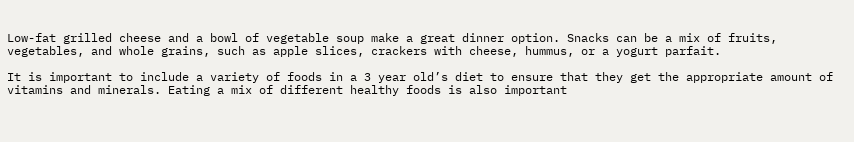Low-fat grilled cheese and a bowl of vegetable soup make a great dinner option. Snacks can be a mix of fruits, vegetables, and whole grains, such as apple slices, crackers with cheese, hummus, or a yogurt parfait.

It is important to include a variety of foods in a 3 year old’s diet to ensure that they get the appropriate amount of vitamins and minerals. Eating a mix of different healthy foods is also important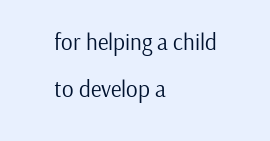for helping a child to develop a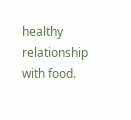healthy relationship with food.